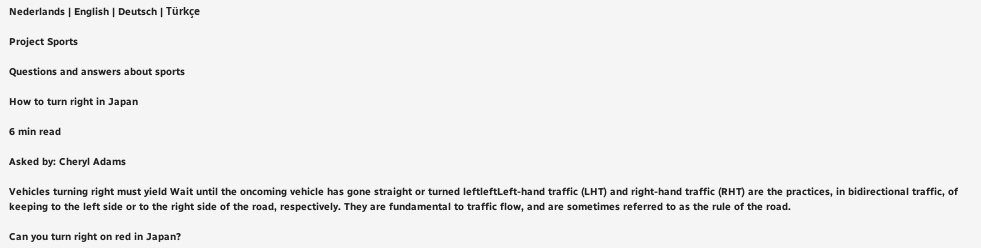Nederlands | English | Deutsch | Türkçe

Project Sports

Questions and answers about sports

How to turn right in Japan

6 min read

Asked by: Cheryl Adams

Vehicles turning right must yield Wait until the oncoming vehicle has gone straight or turned leftleftLeft-hand traffic (LHT) and right-hand traffic (RHT) are the practices, in bidirectional traffic, of keeping to the left side or to the right side of the road, respectively. They are fundamental to traffic flow, and are sometimes referred to as the rule of the road.

Can you turn right on red in Japan?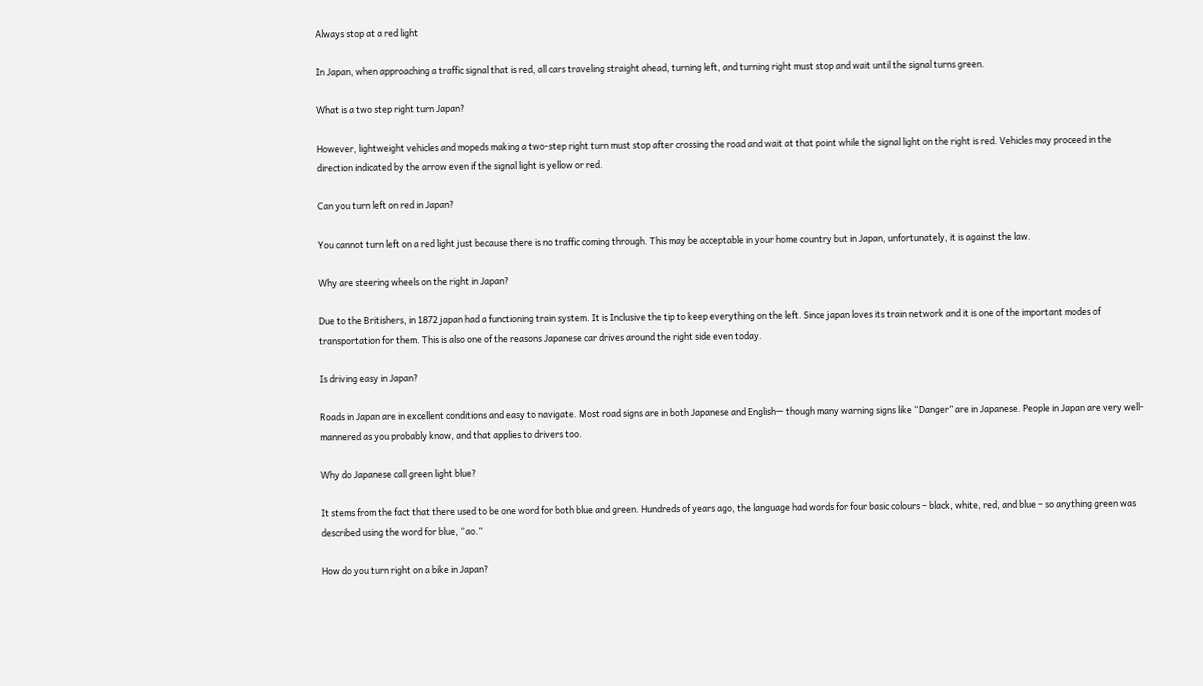Always stop at a red light

In Japan, when approaching a traffic signal that is red, all cars traveling straight ahead, turning left, and turning right must stop and wait until the signal turns green.

What is a two step right turn Japan?

However, lightweight vehicles and mopeds making a two-step right turn must stop after crossing the road and wait at that point while the signal light on the right is red. Vehicles may proceed in the direction indicated by the arrow even if the signal light is yellow or red.

Can you turn left on red in Japan?

You cannot turn left on a red light just because there is no traffic coming through. This may be acceptable in your home country but in Japan, unfortunately, it is against the law.

Why are steering wheels on the right in Japan?

Due to the Britishers, in 1872 japan had a functioning train system. It is Inclusive the tip to keep everything on the left. Since japan loves its train network and it is one of the important modes of transportation for them. This is also one of the reasons Japanese car drives around the right side even today.

Is driving easy in Japan?

Roads in Japan are in excellent conditions and easy to navigate. Most road signs are in both Japanese and English— though many warning signs like “Danger” are in Japanese. People in Japan are very well-mannered as you probably know, and that applies to drivers too.

Why do Japanese call green light blue?

It stems from the fact that there used to be one word for both blue and green. Hundreds of years ago, the language had words for four basic colours – black, white, red, and blue – so anything green was described using the word for blue, “ao.”

How do you turn right on a bike in Japan?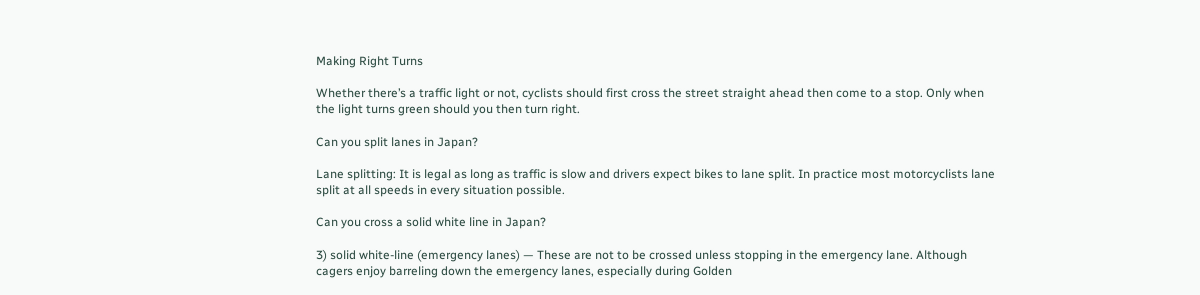Making Right Turns

Whether there’s a traffic light or not, cyclists should first cross the street straight ahead then come to a stop. Only when the light turns green should you then turn right.

Can you split lanes in Japan?

Lane splitting: It is legal as long as traffic is slow and drivers expect bikes to lane split. In practice most motorcyclists lane split at all speeds in every situation possible.

Can you cross a solid white line in Japan?

3) solid white-line (emergency lanes) — These are not to be crossed unless stopping in the emergency lane. Although cagers enjoy barreling down the emergency lanes, especially during Golden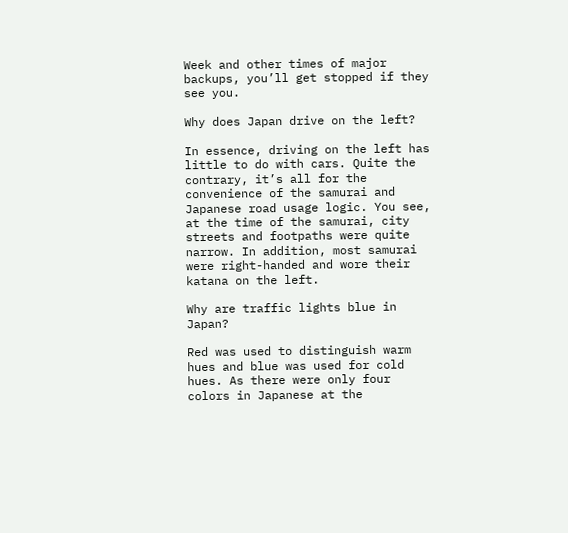Week and other times of major backups, you’ll get stopped if they see you.

Why does Japan drive on the left?

In essence, driving on the left has little to do with cars. Quite the contrary, it’s all for the convenience of the samurai and Japanese road usage logic. You see, at the time of the samurai, city streets and footpaths were quite narrow. In addition, most samurai were right-handed and wore their katana on the left.

Why are traffic lights blue in Japan?

Red was used to distinguish warm hues and blue was used for cold hues. As there were only four colors in Japanese at the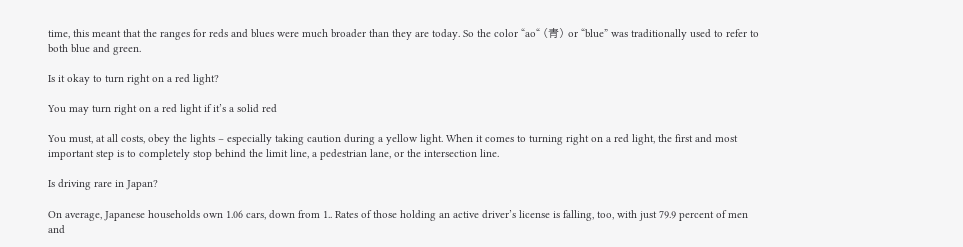time, this meant that the ranges for reds and blues were much broader than they are today. So the color “ao“ (青) or “blue” was traditionally used to refer to both blue and green.

Is it okay to turn right on a red light?

You may turn right on a red light if it’s a solid red

You must, at all costs, obey the lights – especially taking caution during a yellow light. When it comes to turning right on a red light, the first and most important step is to completely stop behind the limit line, a pedestrian lane, or the intersection line.

Is driving rare in Japan?

On average, Japanese households own 1.06 cars, down from 1.. Rates of those holding an active driver’s license is falling, too, with just 79.9 percent of men and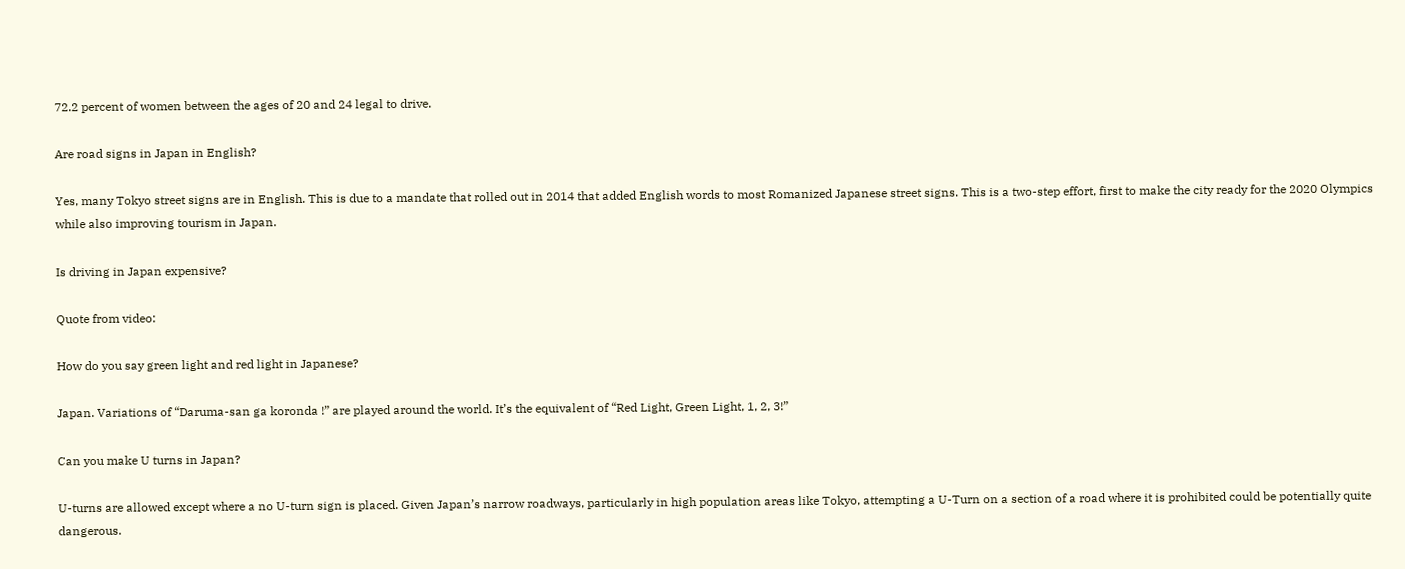72.2 percent of women between the ages of 20 and 24 legal to drive.

Are road signs in Japan in English?

Yes, many Tokyo street signs are in English. This is due to a mandate that rolled out in 2014 that added English words to most Romanized Japanese street signs. This is a two-step effort, first to make the city ready for the 2020 Olympics while also improving tourism in Japan.

Is driving in Japan expensive?

Quote from video:

How do you say green light and red light in Japanese?

Japan. Variations of “Daruma-san ga koronda !” are played around the world. It’s the equivalent of “Red Light, Green Light, 1, 2, 3!”

Can you make U turns in Japan?

U-turns are allowed except where a no U-turn sign is placed. Given Japan’s narrow roadways, particularly in high population areas like Tokyo, attempting a U-Turn on a section of a road where it is prohibited could be potentially quite dangerous.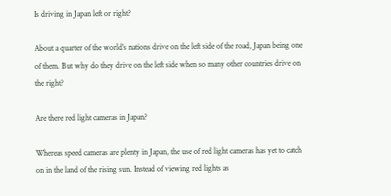Is driving in Japan left or right?

About a quarter of the world’s nations drive on the left side of the road, Japan being one of them. But why do they drive on the left side when so many other countries drive on the right?

Are there red light cameras in Japan?

Whereas speed cameras are plenty in Japan, the use of red light cameras has yet to catch on in the land of the rising sun. Instead of viewing red lights as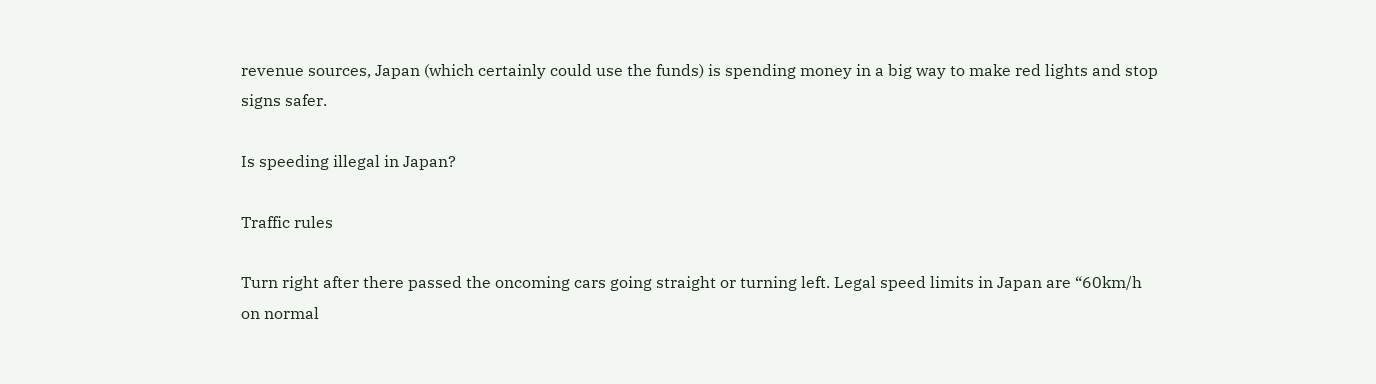revenue sources, Japan (which certainly could use the funds) is spending money in a big way to make red lights and stop signs safer.

Is speeding illegal in Japan?

Traffic rules

Turn right after there passed the oncoming cars going straight or turning left. Legal speed limits in Japan are “60km/h on normal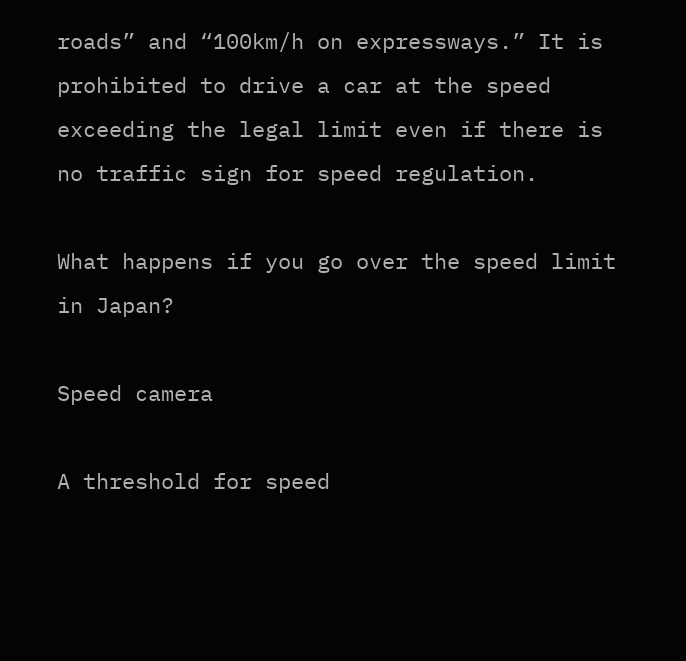roads” and “100km/h on expressways.” It is prohibited to drive a car at the speed exceeding the legal limit even if there is no traffic sign for speed regulation.

What happens if you go over the speed limit in Japan?

Speed camera

A threshold for speed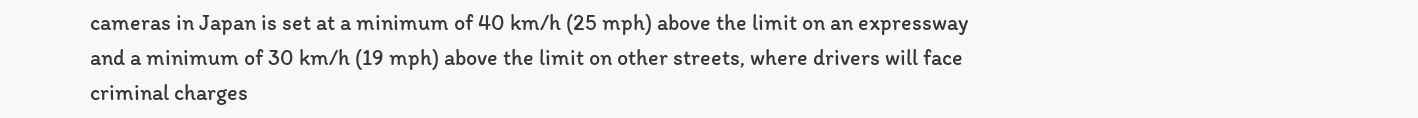cameras in Japan is set at a minimum of 40 km/h (25 mph) above the limit on an expressway and a minimum of 30 km/h (19 mph) above the limit on other streets, where drivers will face criminal charges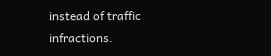instead of traffic infractions.